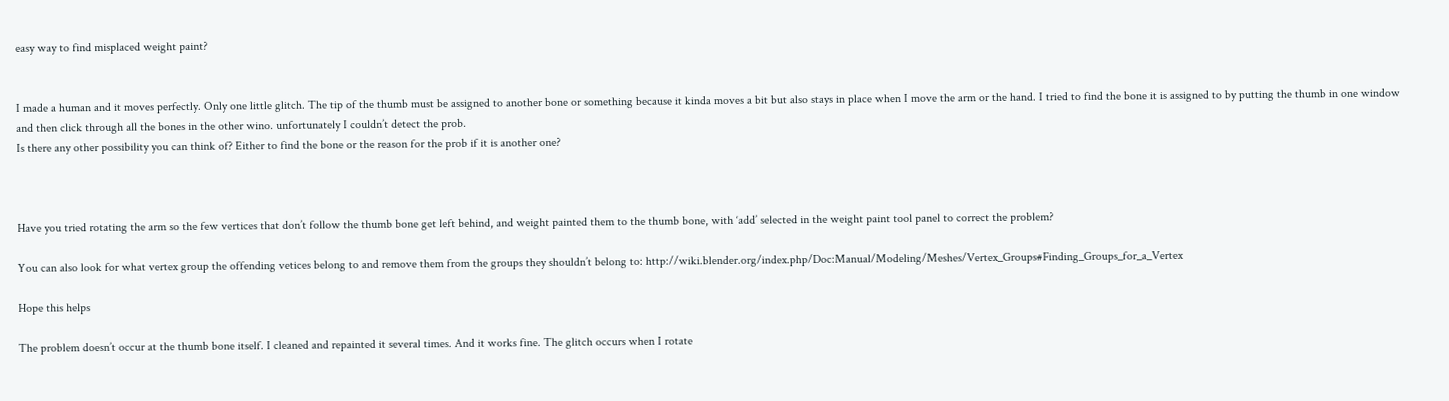easy way to find misplaced weight paint?


I made a human and it moves perfectly. Only one little glitch. The tip of the thumb must be assigned to another bone or something because it kinda moves a bit but also stays in place when I move the arm or the hand. I tried to find the bone it is assigned to by putting the thumb in one window and then click through all the bones in the other wino. unfortunately I couldn’t detect the prob.
Is there any other possibility you can think of? Either to find the bone or the reason for the prob if it is another one?



Have you tried rotating the arm so the few vertices that don’t follow the thumb bone get left behind, and weight painted them to the thumb bone, with ‘add’ selected in the weight paint tool panel to correct the problem?

You can also look for what vertex group the offending vetices belong to and remove them from the groups they shouldn’t belong to: http://wiki.blender.org/index.php/Doc:Manual/Modeling/Meshes/Vertex_Groups#Finding_Groups_for_a_Vertex

Hope this helps

The problem doesn’t occur at the thumb bone itself. I cleaned and repainted it several times. And it works fine. The glitch occurs when I rotate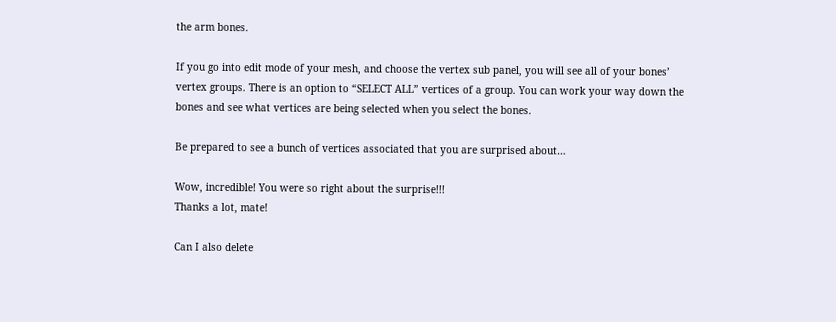the arm bones.

If you go into edit mode of your mesh, and choose the vertex sub panel, you will see all of your bones’ vertex groups. There is an option to “SELECT ALL” vertices of a group. You can work your way down the bones and see what vertices are being selected when you select the bones.

Be prepared to see a bunch of vertices associated that you are surprised about…

Wow, incredible! You were so right about the surprise!!!
Thanks a lot, mate!

Can I also delete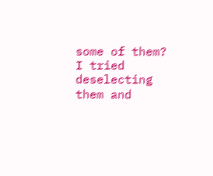some of them? I tried deselecting them and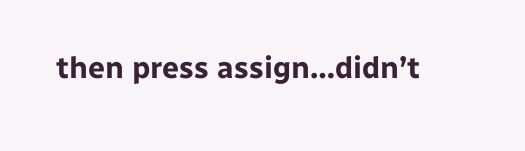then press assign…didn’t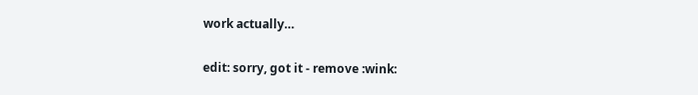work actually…

edit: sorry, got it - remove :wink: